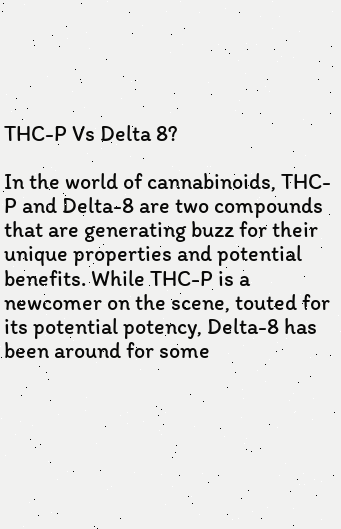THC-P Vs Delta 8?

In the world of cannabinoids, THC-P and Delta-8 are two compounds that are generating buzz for their unique properties and potential benefits. While THC-P is a newcomer on the scene, touted for its potential potency, Delta-8 has been around for some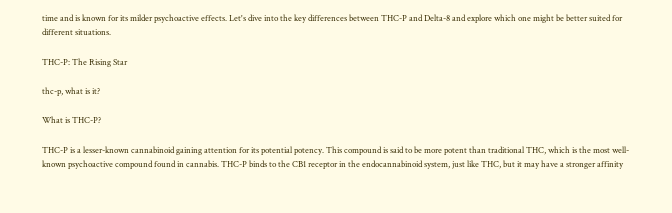time and is known for its milder psychoactive effects. Let's dive into the key differences between THC-P and Delta-8 and explore which one might be better suited for different situations.

THC-P: The Rising Star

thc-p, what is it?

What is THC-P?

THC-P is a lesser-known cannabinoid gaining attention for its potential potency. This compound is said to be more potent than traditional THC, which is the most well-known psychoactive compound found in cannabis. THC-P binds to the CB1 receptor in the endocannabinoid system, just like THC, but it may have a stronger affinity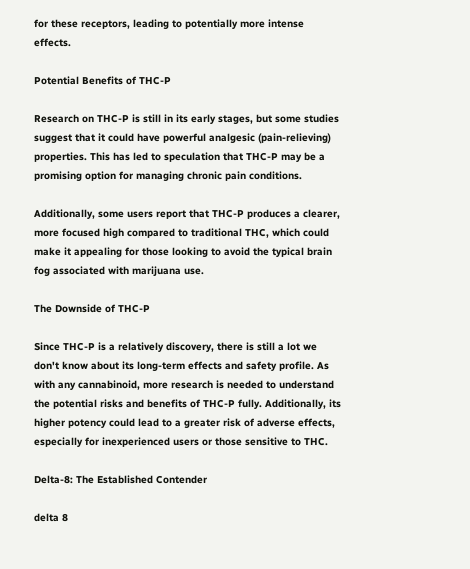for these receptors, leading to potentially more intense effects.

Potential Benefits of THC-P

Research on THC-P is still in its early stages, but some studies suggest that it could have powerful analgesic (pain-relieving) properties. This has led to speculation that THC-P may be a promising option for managing chronic pain conditions.

Additionally, some users report that THC-P produces a clearer, more focused high compared to traditional THC, which could make it appealing for those looking to avoid the typical brain fog associated with marijuana use.

The Downside of THC-P

Since THC-P is a relatively discovery, there is still a lot we don't know about its long-term effects and safety profile. As with any cannabinoid, more research is needed to understand the potential risks and benefits of THC-P fully. Additionally, its higher potency could lead to a greater risk of adverse effects, especially for inexperienced users or those sensitive to THC.

Delta-8: The Established Contender

delta 8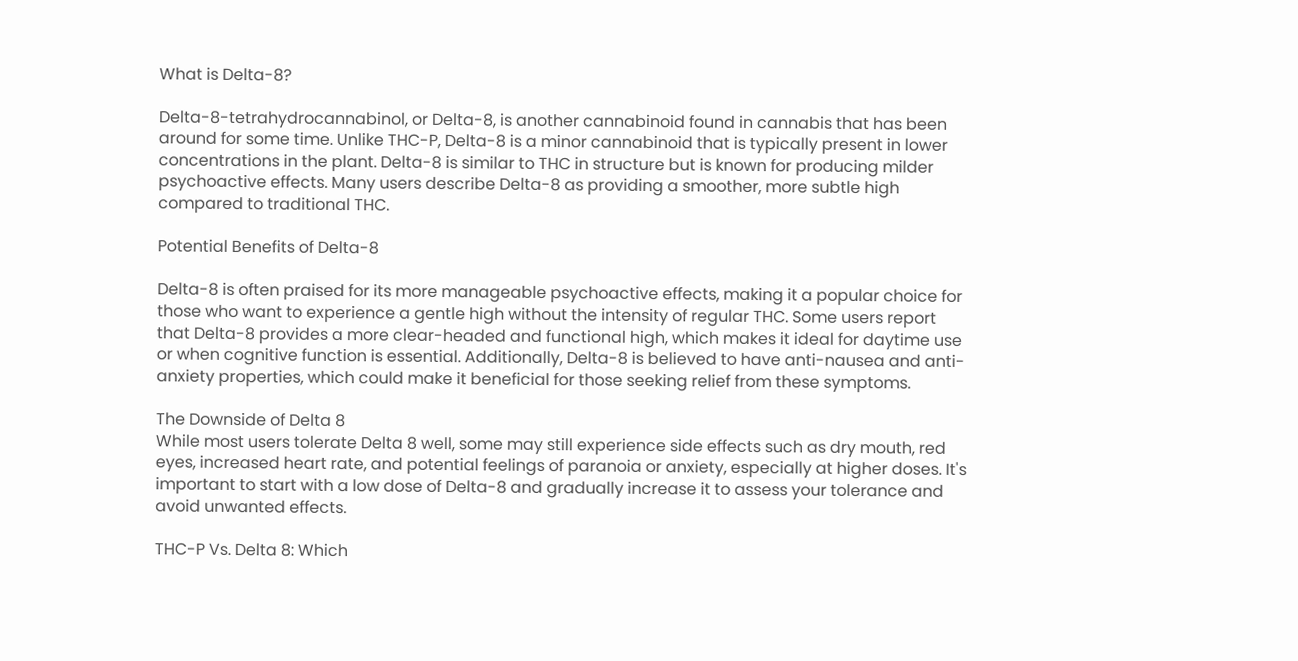What is Delta-8?

Delta-8-tetrahydrocannabinol, or Delta-8, is another cannabinoid found in cannabis that has been around for some time. Unlike THC-P, Delta-8 is a minor cannabinoid that is typically present in lower concentrations in the plant. Delta-8 is similar to THC in structure but is known for producing milder psychoactive effects. Many users describe Delta-8 as providing a smoother, more subtle high compared to traditional THC.

Potential Benefits of Delta-8

Delta-8 is often praised for its more manageable psychoactive effects, making it a popular choice for those who want to experience a gentle high without the intensity of regular THC. Some users report that Delta-8 provides a more clear-headed and functional high, which makes it ideal for daytime use or when cognitive function is essential. Additionally, Delta-8 is believed to have anti-nausea and anti-anxiety properties, which could make it beneficial for those seeking relief from these symptoms.

The Downside of Delta 8
While most users tolerate Delta 8 well, some may still experience side effects such as dry mouth, red eyes, increased heart rate, and potential feelings of paranoia or anxiety, especially at higher doses. It's important to start with a low dose of Delta-8 and gradually increase it to assess your tolerance and avoid unwanted effects.

THC-P Vs. Delta 8: Which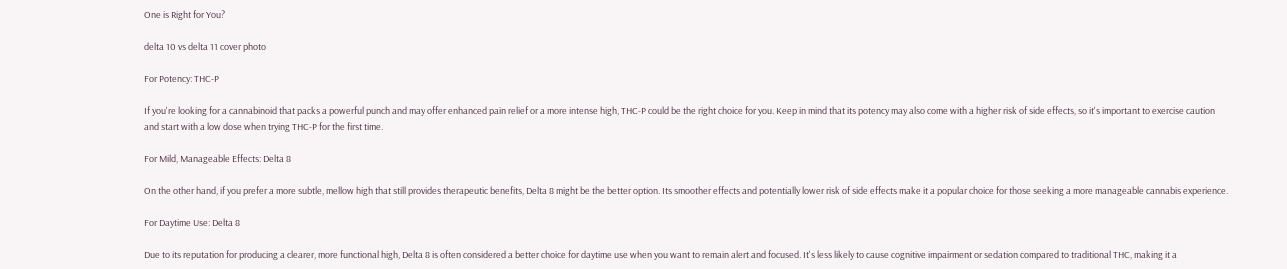One is Right for You?

delta 10 vs delta 11 cover photo

For Potency: THC-P

If you're looking for a cannabinoid that packs a powerful punch and may offer enhanced pain relief or a more intense high, THC-P could be the right choice for you. Keep in mind that its potency may also come with a higher risk of side effects, so it's important to exercise caution and start with a low dose when trying THC-P for the first time.

For Mild, Manageable Effects: Delta 8

On the other hand, if you prefer a more subtle, mellow high that still provides therapeutic benefits, Delta 8 might be the better option. Its smoother effects and potentially lower risk of side effects make it a popular choice for those seeking a more manageable cannabis experience.

For Daytime Use: Delta 8

Due to its reputation for producing a clearer, more functional high, Delta 8 is often considered a better choice for daytime use when you want to remain alert and focused. It's less likely to cause cognitive impairment or sedation compared to traditional THC, making it a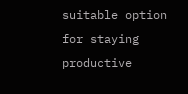suitable option for staying productive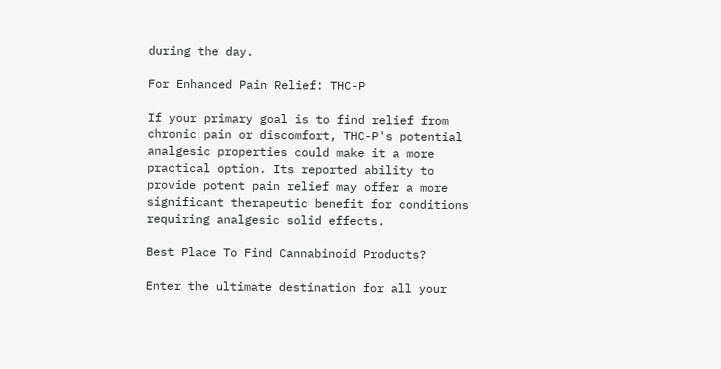during the day.

For Enhanced Pain Relief: THC-P

If your primary goal is to find relief from chronic pain or discomfort, THC-P's potential analgesic properties could make it a more practical option. Its reported ability to provide potent pain relief may offer a more significant therapeutic benefit for conditions requiring analgesic solid effects.

Best Place To Find Cannabinoid Products?

Enter the ultimate destination for all your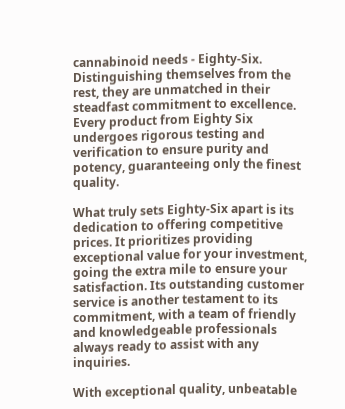cannabinoid needs - Eighty-Six. Distinguishing themselves from the rest, they are unmatched in their steadfast commitment to excellence. Every product from Eighty Six undergoes rigorous testing and verification to ensure purity and potency, guaranteeing only the finest quality.

What truly sets Eighty-Six apart is its dedication to offering competitive prices. It prioritizes providing exceptional value for your investment, going the extra mile to ensure your satisfaction. Its outstanding customer service is another testament to its commitment, with a team of friendly and knowledgeable professionals always ready to assist with any inquiries.

With exceptional quality, unbeatable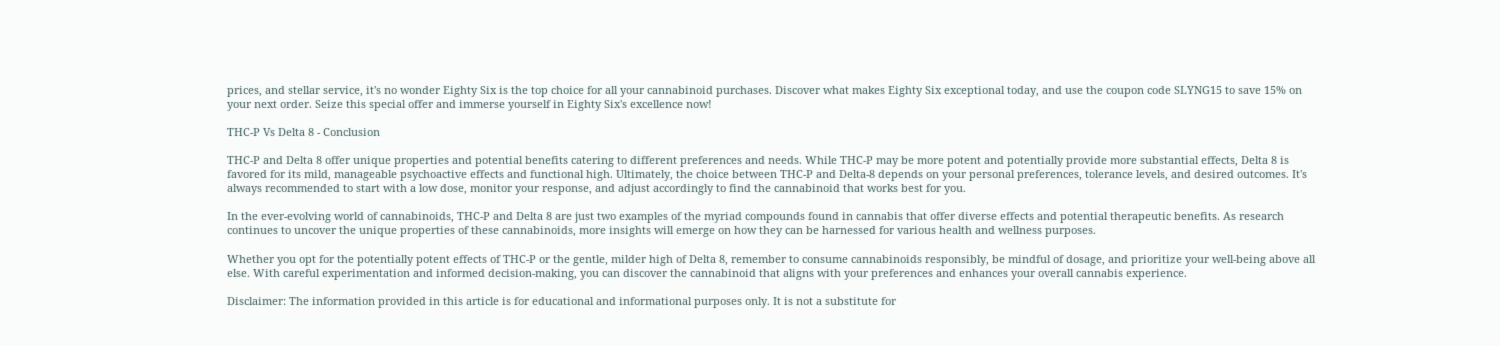prices, and stellar service, it's no wonder Eighty Six is the top choice for all your cannabinoid purchases. Discover what makes Eighty Six exceptional today, and use the coupon code SLYNG15 to save 15% on your next order. Seize this special offer and immerse yourself in Eighty Six's excellence now!

THC-P Vs Delta 8 - Conclusion

THC-P and Delta 8 offer unique properties and potential benefits catering to different preferences and needs. While THC-P may be more potent and potentially provide more substantial effects, Delta 8 is favored for its mild, manageable psychoactive effects and functional high. Ultimately, the choice between THC-P and Delta-8 depends on your personal preferences, tolerance levels, and desired outcomes. It's always recommended to start with a low dose, monitor your response, and adjust accordingly to find the cannabinoid that works best for you.

In the ever-evolving world of cannabinoids, THC-P and Delta 8 are just two examples of the myriad compounds found in cannabis that offer diverse effects and potential therapeutic benefits. As research continues to uncover the unique properties of these cannabinoids, more insights will emerge on how they can be harnessed for various health and wellness purposes.

Whether you opt for the potentially potent effects of THC-P or the gentle, milder high of Delta 8, remember to consume cannabinoids responsibly, be mindful of dosage, and prioritize your well-being above all else. With careful experimentation and informed decision-making, you can discover the cannabinoid that aligns with your preferences and enhances your overall cannabis experience.

Disclaimer: The information provided in this article is for educational and informational purposes only. It is not a substitute for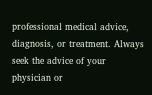professional medical advice, diagnosis, or treatment. Always seek the advice of your physician or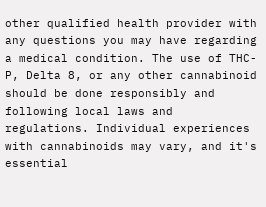other qualified health provider with any questions you may have regarding a medical condition. The use of THC-P, Delta 8, or any other cannabinoid should be done responsibly and following local laws and regulations. Individual experiences with cannabinoids may vary, and it's essential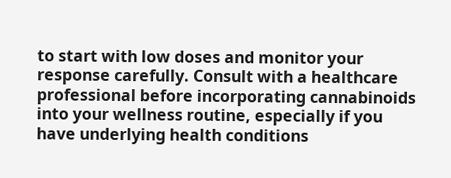to start with low doses and monitor your response carefully. Consult with a healthcare professional before incorporating cannabinoids into your wellness routine, especially if you have underlying health conditions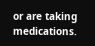or are taking medications.